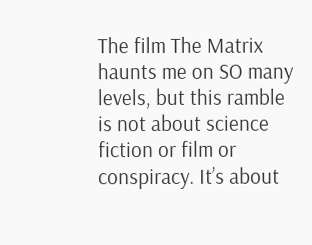The film The Matrix haunts me on SO many levels, but this ramble is not about science fiction or film or conspiracy. It’s about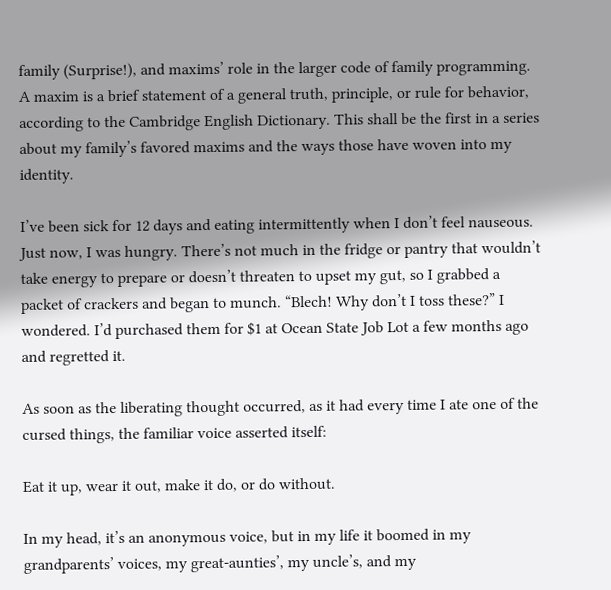family (Surprise!), and maxims’ role in the larger code of family programming. A maxim is a brief statement of a general truth, principle, or rule for behavior, according to the Cambridge English Dictionary. This shall be the first in a series about my family’s favored maxims and the ways those have woven into my identity.

I’ve been sick for 12 days and eating intermittently when I don’t feel nauseous. Just now, I was hungry. There’s not much in the fridge or pantry that wouldn’t take energy to prepare or doesn’t threaten to upset my gut, so I grabbed a packet of crackers and began to munch. “Blech! Why don’t I toss these?” I wondered. I’d purchased them for $1 at Ocean State Job Lot a few months ago and regretted it.

As soon as the liberating thought occurred, as it had every time I ate one of the cursed things, the familiar voice asserted itself:

Eat it up, wear it out, make it do, or do without.

In my head, it’s an anonymous voice, but in my life it boomed in my grandparents’ voices, my great-aunties’, my uncle’s, and my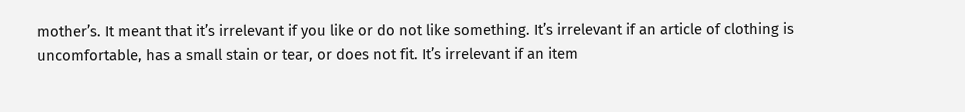mother’s. It meant that it’s irrelevant if you like or do not like something. It’s irrelevant if an article of clothing is uncomfortable, has a small stain or tear, or does not fit. It’s irrelevant if an item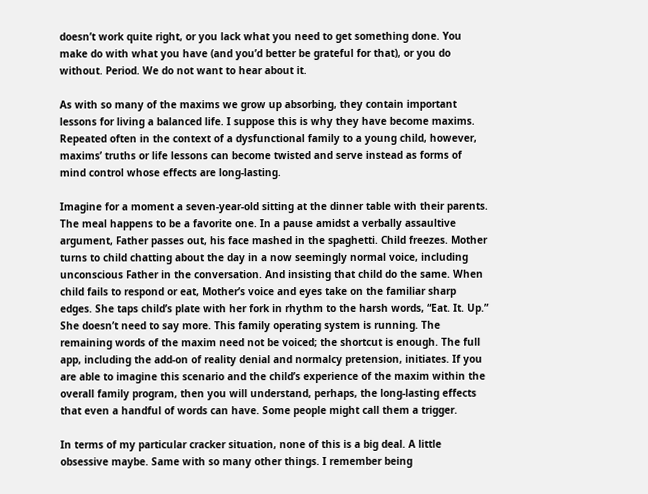doesn’t work quite right, or you lack what you need to get something done. You make do with what you have (and you’d better be grateful for that), or you do without. Period. We do not want to hear about it.

As with so many of the maxims we grow up absorbing, they contain important lessons for living a balanced life. I suppose this is why they have become maxims. Repeated often in the context of a dysfunctional family to a young child, however, maxims’ truths or life lessons can become twisted and serve instead as forms of mind control whose effects are long-lasting.

Imagine for a moment a seven-year-old sitting at the dinner table with their parents. The meal happens to be a favorite one. In a pause amidst a verbally assaultive argument, Father passes out, his face mashed in the spaghetti. Child freezes. Mother turns to child chatting about the day in a now seemingly normal voice, including unconscious Father in the conversation. And insisting that child do the same. When child fails to respond or eat, Mother’s voice and eyes take on the familiar sharp edges. She taps child’s plate with her fork in rhythm to the harsh words, “Eat. It. Up.” She doesn’t need to say more. This family operating system is running. The remaining words of the maxim need not be voiced; the shortcut is enough. The full app, including the add-on of reality denial and normalcy pretension, initiates. If you are able to imagine this scenario and the child’s experience of the maxim within the overall family program, then you will understand, perhaps, the long-lasting effects that even a handful of words can have. Some people might call them a trigger.

In terms of my particular cracker situation, none of this is a big deal. A little obsessive maybe. Same with so many other things. I remember being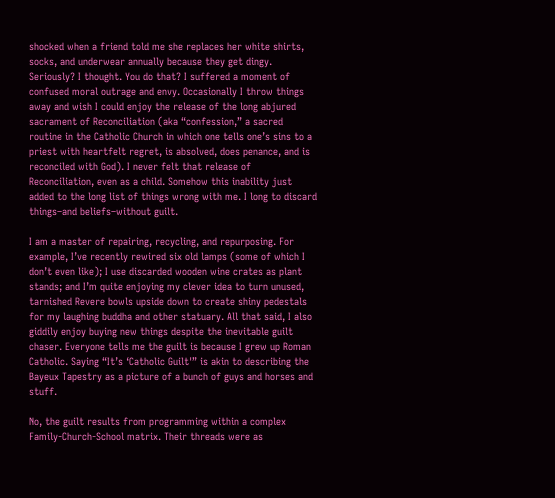shocked when a friend told me she replaces her white shirts, socks, and underwear annually because they get dingy. Seriously? I thought. You do that? I suffered a moment of confused moral outrage and envy. Occasionally I throw things away and wish I could enjoy the release of the long abjured sacrament of Reconciliation (aka “confession,” a sacred routine in the Catholic Church in which one tells one’s sins to a priest with heartfelt regret, is absolved, does penance, and is reconciled with God). I never felt that release of Reconciliation, even as a child. Somehow this inability just added to the long list of things wrong with me. I long to discard things–and beliefs–without guilt.

I am a master of repairing, recycling, and repurposing. For example, I’ve recently rewired six old lamps (some of which I don’t even like); I use discarded wooden wine crates as plant stands; and I’m quite enjoying my clever idea to turn unused, tarnished Revere bowls upside down to create shiny pedestals for my laughing buddha and other statuary. All that said, I also giddily enjoy buying new things despite the inevitable guilt chaser. Everyone tells me the guilt is because I grew up Roman Catholic. Saying “It’s ‘Catholic Guilt'” is akin to describing the Bayeux Tapestry as a picture of a bunch of guys and horses and stuff.

No, the guilt results from programming within a complex Family-Church-School matrix. Their threads were as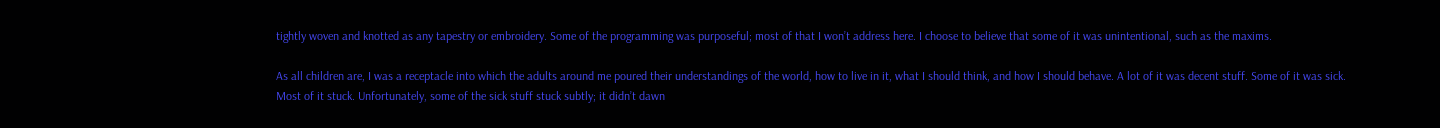tightly woven and knotted as any tapestry or embroidery. Some of the programming was purposeful; most of that I won’t address here. I choose to believe that some of it was unintentional, such as the maxims.

As all children are, I was a receptacle into which the adults around me poured their understandings of the world, how to live in it, what I should think, and how I should behave. A lot of it was decent stuff. Some of it was sick. Most of it stuck. Unfortunately, some of the sick stuff stuck subtly; it didn’t dawn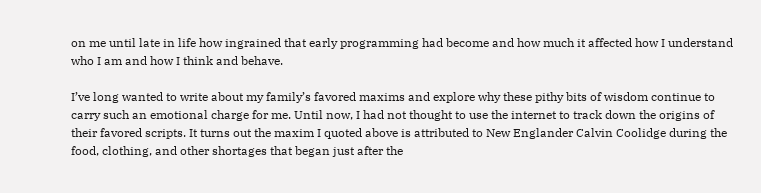on me until late in life how ingrained that early programming had become and how much it affected how I understand who I am and how I think and behave.

I’ve long wanted to write about my family’s favored maxims and explore why these pithy bits of wisdom continue to carry such an emotional charge for me. Until now, I had not thought to use the internet to track down the origins of their favored scripts. It turns out the maxim I quoted above is attributed to New Englander Calvin Coolidge during the food, clothing, and other shortages that began just after the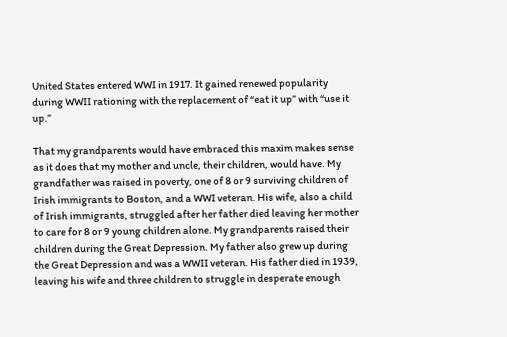United States entered WWI in 1917. It gained renewed popularity during WWII rationing with the replacement of “eat it up” with “use it up.”

That my grandparents would have embraced this maxim makes sense as it does that my mother and uncle, their children, would have. My grandfather was raised in poverty, one of 8 or 9 surviving children of Irish immigrants to Boston, and a WWI veteran. His wife, also a child of Irish immigrants, struggled after her father died leaving her mother to care for 8 or 9 young children alone. My grandparents raised their children during the Great Depression. My father also grew up during the Great Depression and was a WWII veteran. His father died in 1939, leaving his wife and three children to struggle in desperate enough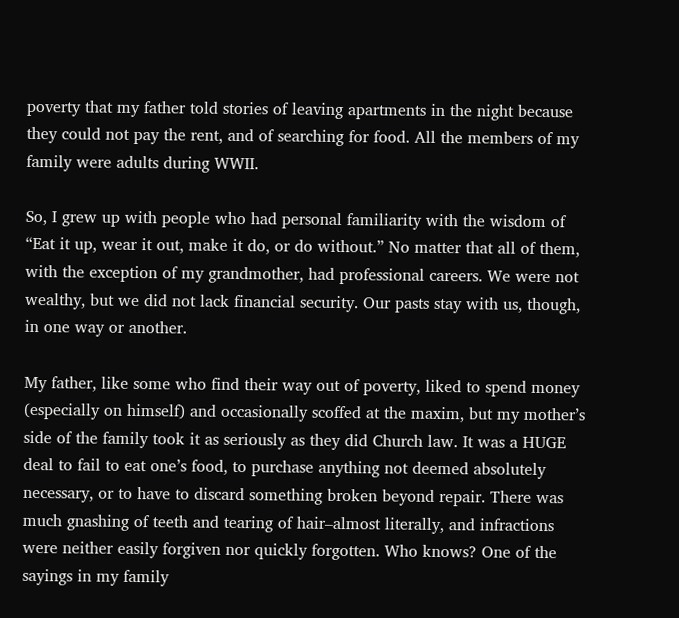poverty that my father told stories of leaving apartments in the night because they could not pay the rent, and of searching for food. All the members of my family were adults during WWII.

So, I grew up with people who had personal familiarity with the wisdom of “Eat it up, wear it out, make it do, or do without.” No matter that all of them, with the exception of my grandmother, had professional careers. We were not wealthy, but we did not lack financial security. Our pasts stay with us, though, in one way or another.

My father, like some who find their way out of poverty, liked to spend money (especially on himself) and occasionally scoffed at the maxim, but my mother’s side of the family took it as seriously as they did Church law. It was a HUGE deal to fail to eat one’s food, to purchase anything not deemed absolutely necessary, or to have to discard something broken beyond repair. There was much gnashing of teeth and tearing of hair–almost literally, and infractions were neither easily forgiven nor quickly forgotten. Who knows? One of the sayings in my family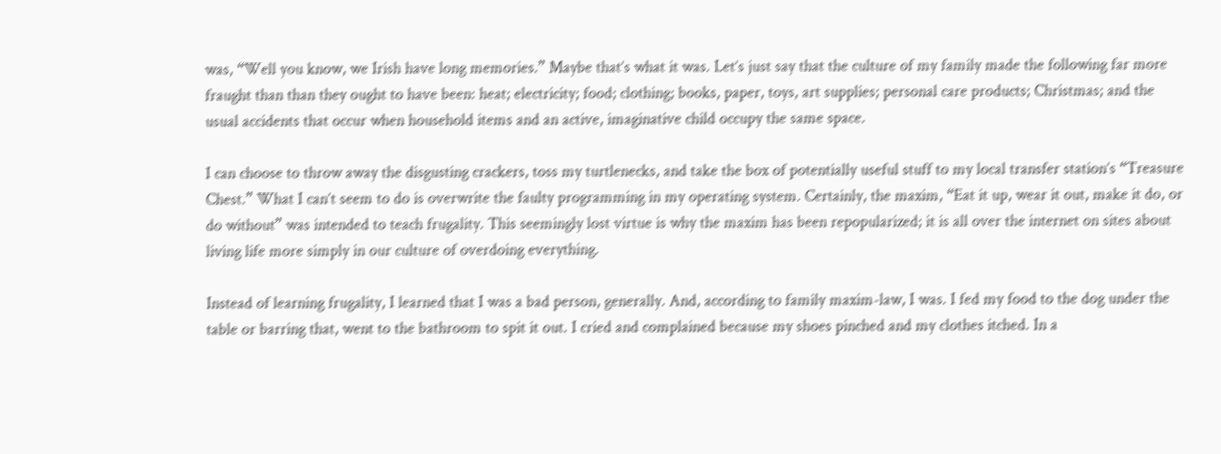was, “Well you know, we Irish have long memories.” Maybe that’s what it was. Let’s just say that the culture of my family made the following far more fraught than than they ought to have been: heat; electricity; food; clothing; books, paper, toys, art supplies; personal care products; Christmas; and the usual accidents that occur when household items and an active, imaginative child occupy the same space.

I can choose to throw away the disgusting crackers, toss my turtlenecks, and take the box of potentially useful stuff to my local transfer station’s “Treasure Chest.” What I can’t seem to do is overwrite the faulty programming in my operating system. Certainly, the maxim, “Eat it up, wear it out, make it do, or do without” was intended to teach frugality. This seemingly lost virtue is why the maxim has been repopularized; it is all over the internet on sites about living life more simply in our culture of overdoing everything.

Instead of learning frugality, I learned that I was a bad person, generally. And, according to family maxim-law, I was. I fed my food to the dog under the table or barring that, went to the bathroom to spit it out. I cried and complained because my shoes pinched and my clothes itched. In a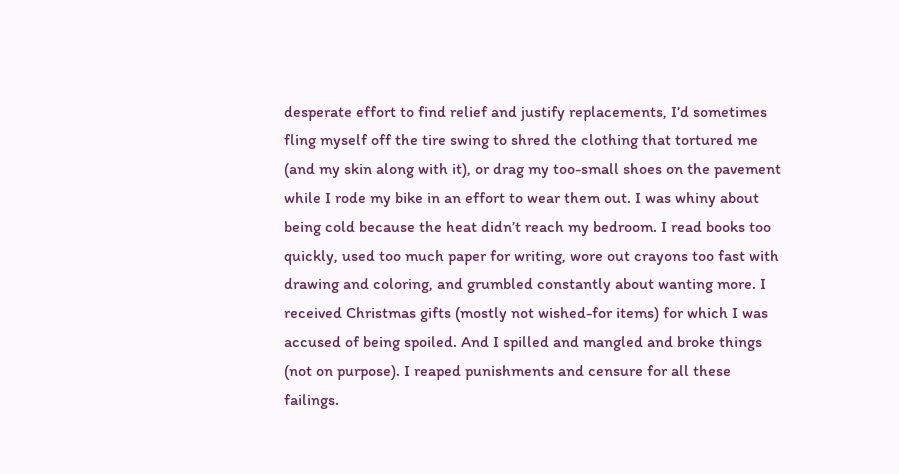desperate effort to find relief and justify replacements, I’d sometimes fling myself off the tire swing to shred the clothing that tortured me (and my skin along with it), or drag my too-small shoes on the pavement while I rode my bike in an effort to wear them out. I was whiny about being cold because the heat didn’t reach my bedroom. I read books too quickly, used too much paper for writing, wore out crayons too fast with drawing and coloring, and grumbled constantly about wanting more. I received Christmas gifts (mostly not wished-for items) for which I was accused of being spoiled. And I spilled and mangled and broke things (not on purpose). I reaped punishments and censure for all these failings.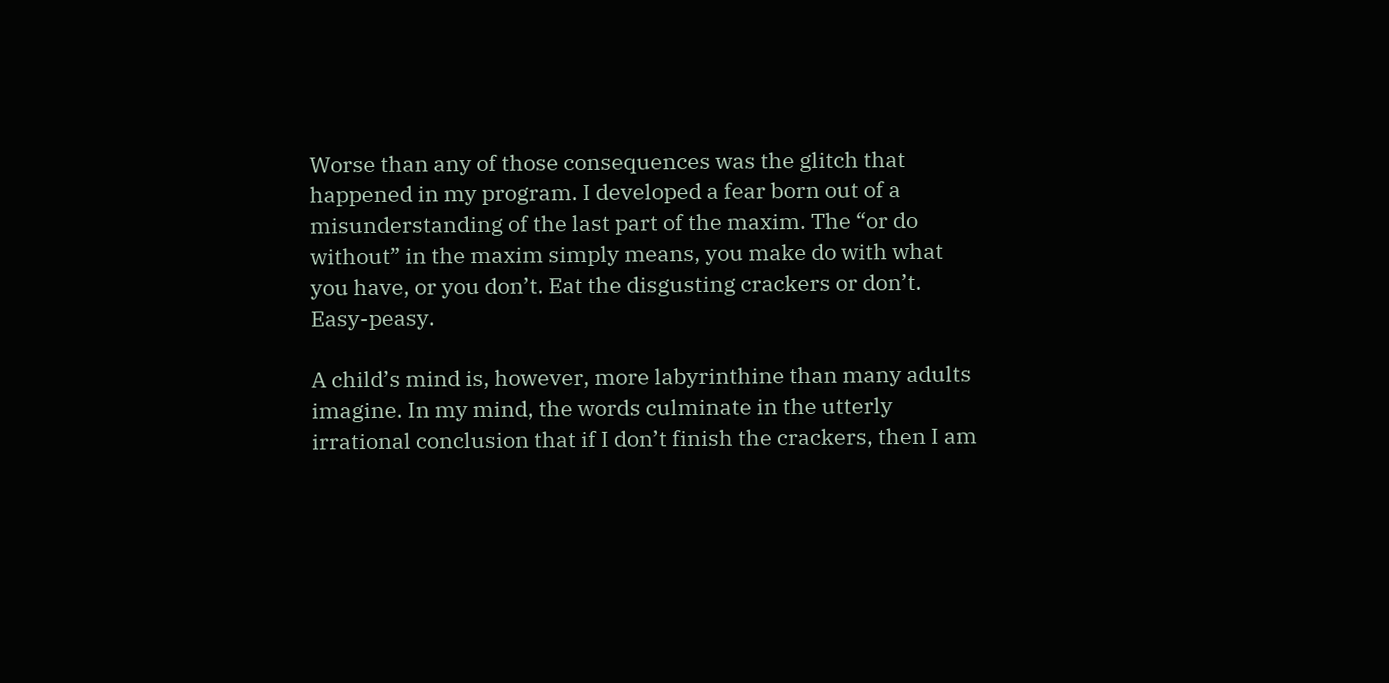Worse than any of those consequences was the glitch that happened in my program. I developed a fear born out of a misunderstanding of the last part of the maxim. The “or do without” in the maxim simply means, you make do with what you have, or you don’t. Eat the disgusting crackers or don’t. Easy-peasy.

A child’s mind is, however, more labyrinthine than many adults imagine. In my mind, the words culminate in the utterly irrational conclusion that if I don’t finish the crackers, then I am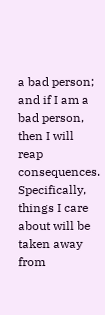a bad person; and if I am a bad person, then I will reap consequences. Specifically, things I care about will be taken away from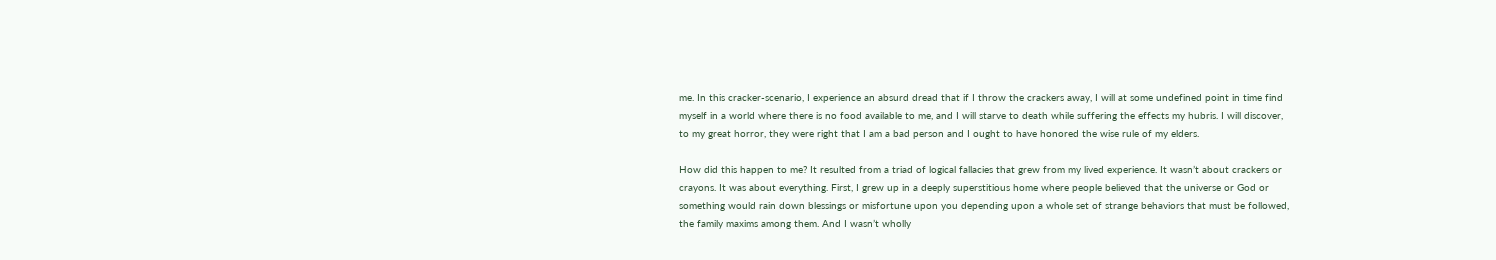me. In this cracker-scenario, I experience an absurd dread that if I throw the crackers away, I will at some undefined point in time find myself in a world where there is no food available to me, and I will starve to death while suffering the effects my hubris. I will discover, to my great horror, they were right that I am a bad person and I ought to have honored the wise rule of my elders.

How did this happen to me? It resulted from a triad of logical fallacies that grew from my lived experience. It wasn’t about crackers or crayons. It was about everything. First, I grew up in a deeply superstitious home where people believed that the universe or God or something would rain down blessings or misfortune upon you depending upon a whole set of strange behaviors that must be followed, the family maxims among them. And I wasn’t wholly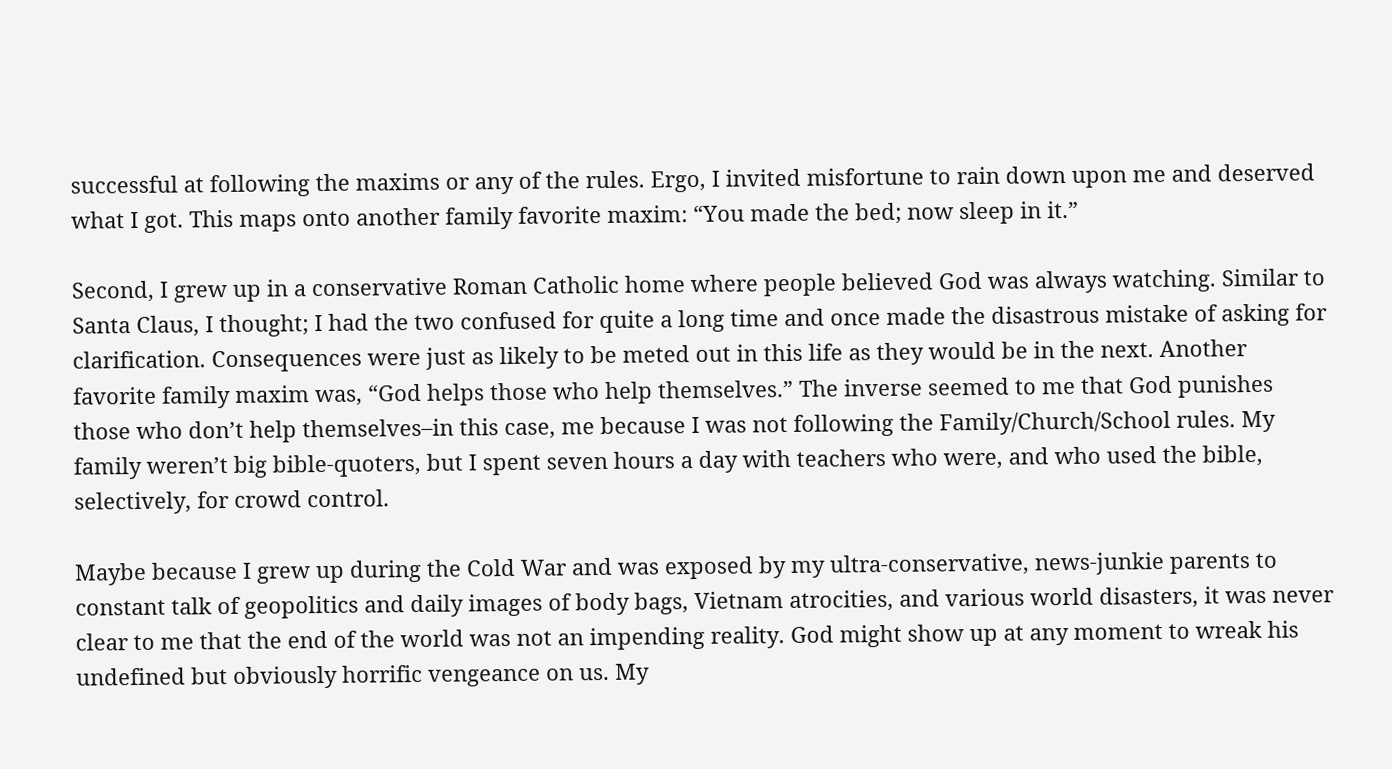successful at following the maxims or any of the rules. Ergo, I invited misfortune to rain down upon me and deserved what I got. This maps onto another family favorite maxim: “You made the bed; now sleep in it.”

Second, I grew up in a conservative Roman Catholic home where people believed God was always watching. Similar to Santa Claus, I thought; I had the two confused for quite a long time and once made the disastrous mistake of asking for clarification. Consequences were just as likely to be meted out in this life as they would be in the next. Another favorite family maxim was, “God helps those who help themselves.” The inverse seemed to me that God punishes those who don’t help themselves–in this case, me because I was not following the Family/Church/School rules. My family weren’t big bible-quoters, but I spent seven hours a day with teachers who were, and who used the bible, selectively, for crowd control.

Maybe because I grew up during the Cold War and was exposed by my ultra-conservative, news-junkie parents to constant talk of geopolitics and daily images of body bags, Vietnam atrocities, and various world disasters, it was never clear to me that the end of the world was not an impending reality. God might show up at any moment to wreak his undefined but obviously horrific vengeance on us. My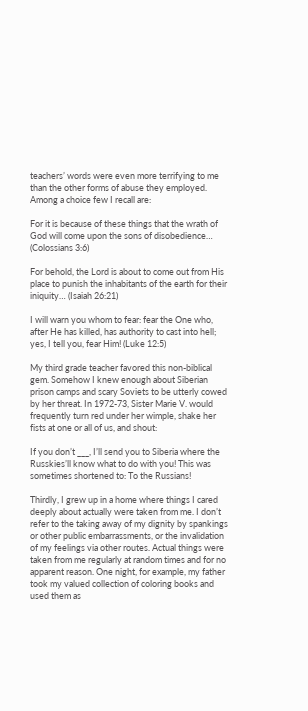teachers’ words were even more terrifying to me than the other forms of abuse they employed. Among a choice few I recall are:

For it is because of these things that the wrath of God will come upon the sons of disobedience… (Colossians 3:6)

For behold, the Lord is about to come out from His place to punish the inhabitants of the earth for their iniquity… (Isaiah 26:21)

I will warn you whom to fear: fear the One who, after He has killed, has authority to cast into hell; yes, I tell you, fear Him! (Luke 12:5)

My third grade teacher favored this non-biblical gem. Somehow I knew enough about Siberian prison camps and scary Soviets to be utterly cowed by her threat. In 1972-73, Sister Marie V. would frequently turn red under her wimple, shake her fists at one or all of us, and shout:

If you don’t ___, I’ll send you to Siberia where the Russkies’ll know what to do with you! This was sometimes shortened to: To the Russians!

Thirdly, I grew up in a home where things I cared deeply about actually were taken from me. I don’t refer to the taking away of my dignity by spankings or other public embarrassments, or the invalidation of my feelings via other routes. Actual things were taken from me regularly at random times and for no apparent reason. One night, for example, my father took my valued collection of coloring books and used them as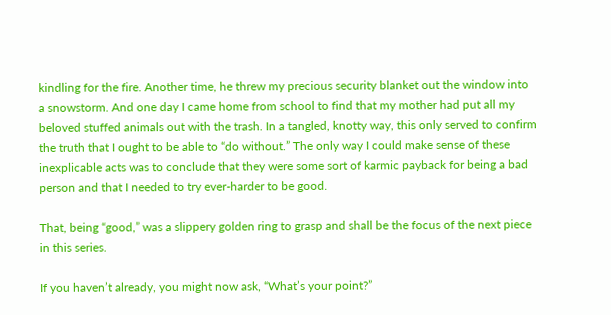kindling for the fire. Another time, he threw my precious security blanket out the window into a snowstorm. And one day I came home from school to find that my mother had put all my beloved stuffed animals out with the trash. In a tangled, knotty way, this only served to confirm the truth that I ought to be able to “do without.” The only way I could make sense of these inexplicable acts was to conclude that they were some sort of karmic payback for being a bad person and that I needed to try ever-harder to be good.

That, being “good,” was a slippery golden ring to grasp and shall be the focus of the next piece in this series.

If you haven’t already, you might now ask, “What’s your point?”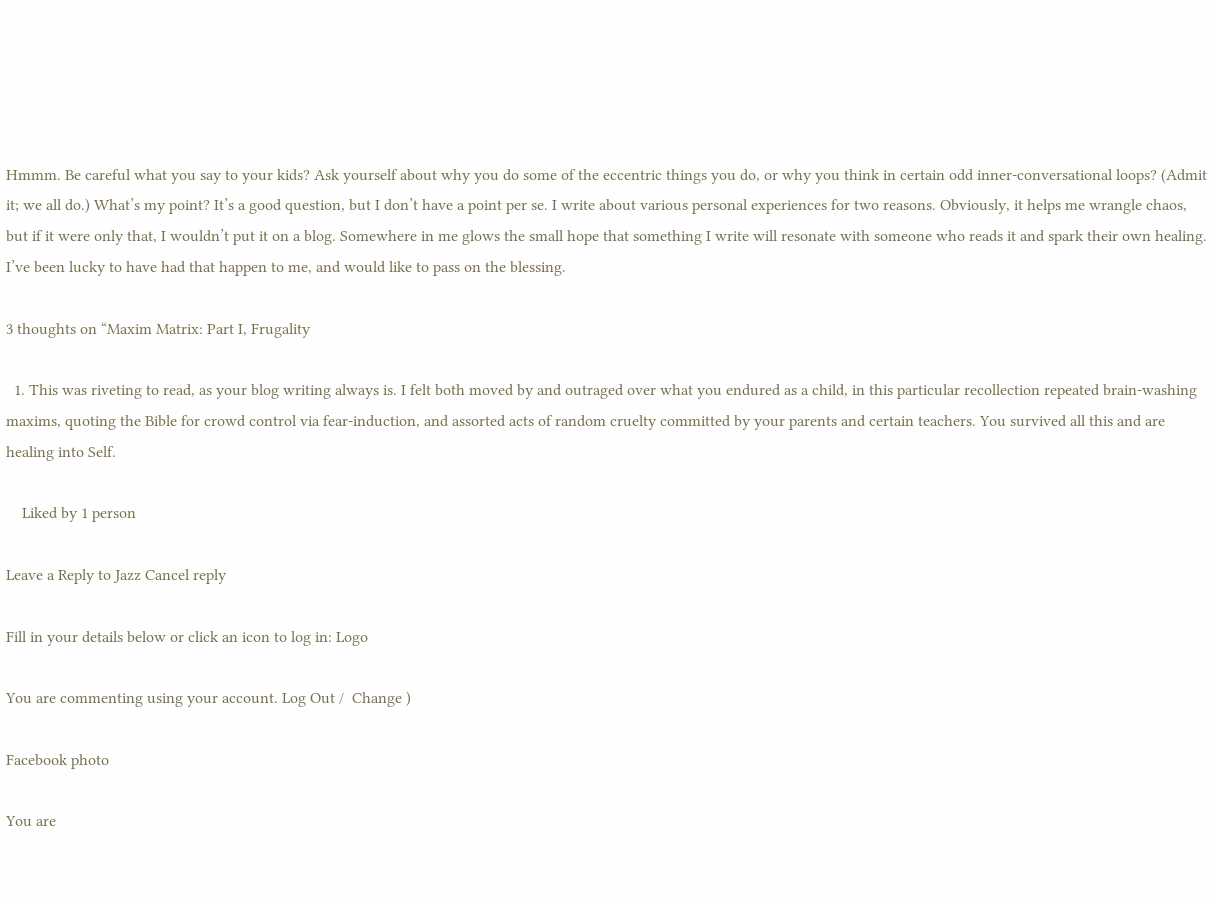Hmmm. Be careful what you say to your kids? Ask yourself about why you do some of the eccentric things you do, or why you think in certain odd inner-conversational loops? (Admit it; we all do.) What’s my point? It’s a good question, but I don’t have a point per se. I write about various personal experiences for two reasons. Obviously, it helps me wrangle chaos, but if it were only that, I wouldn’t put it on a blog. Somewhere in me glows the small hope that something I write will resonate with someone who reads it and spark their own healing. I’ve been lucky to have had that happen to me, and would like to pass on the blessing.

3 thoughts on “Maxim Matrix: Part I, Frugality

  1. This was riveting to read, as your blog writing always is. I felt both moved by and outraged over what you endured as a child, in this particular recollection repeated brain-washing maxims, quoting the Bible for crowd control via fear-induction, and assorted acts of random cruelty committed by your parents and certain teachers. You survived all this and are healing into Self.

    Liked by 1 person

Leave a Reply to Jazz Cancel reply

Fill in your details below or click an icon to log in: Logo

You are commenting using your account. Log Out /  Change )

Facebook photo

You are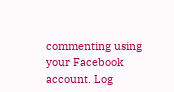commenting using your Facebook account. Log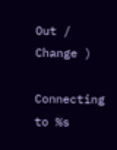Out /  Change )

Connecting to %s